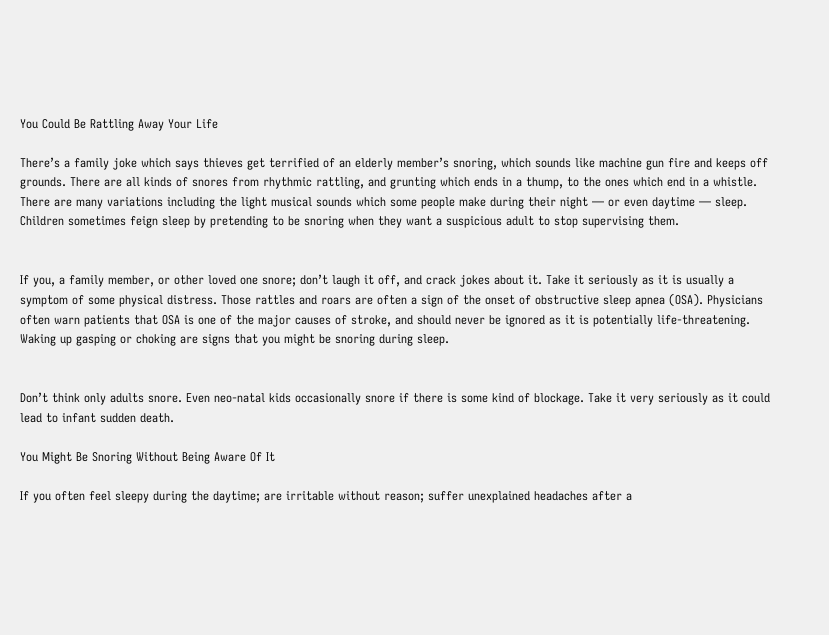You Could Be Rattling Away Your Life

There’s a family joke which says thieves get terrified of an elderly member’s snoring, which sounds like machine gun fire and keeps off grounds. There are all kinds of snores from rhythmic rattling, and grunting which ends in a thump, to the ones which end in a whistle. There are many variations including the light musical sounds which some people make during their night — or even daytime — sleep. Children sometimes feign sleep by pretending to be snoring when they want a suspicious adult to stop supervising them.


If you, a family member, or other loved one snore; don’t laugh it off, and crack jokes about it. Take it seriously as it is usually a symptom of some physical distress. Those rattles and roars are often a sign of the onset of obstructive sleep apnea (OSA). Physicians often warn patients that OSA is one of the major causes of stroke, and should never be ignored as it is potentially life-threatening. Waking up gasping or choking are signs that you might be snoring during sleep.


Don’t think only adults snore. Even neo-natal kids occasionally snore if there is some kind of blockage. Take it very seriously as it could lead to infant sudden death.

You Might Be Snoring Without Being Aware Of It

If you often feel sleepy during the daytime; are irritable without reason; suffer unexplained headaches after a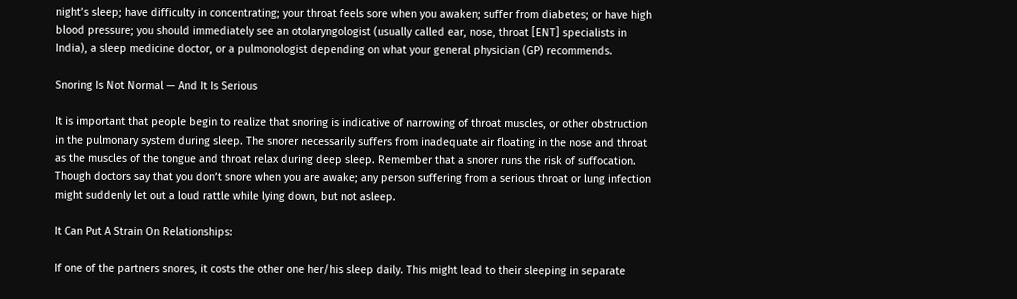night’s sleep; have difficulty in concentrating; your throat feels sore when you awaken; suffer from diabetes; or have high blood pressure; you should immediately see an otolaryngologist (usually called ear, nose, throat [ENT] specialists in India), a sleep medicine doctor, or a pulmonologist depending on what your general physician (GP) recommends.

Snoring Is Not Normal — And It Is Serious

It is important that people begin to realize that snoring is indicative of narrowing of throat muscles, or other obstruction in the pulmonary system during sleep. The snorer necessarily suffers from inadequate air floating in the nose and throat as the muscles of the tongue and throat relax during deep sleep. Remember that a snorer runs the risk of suffocation. Though doctors say that you don’t snore when you are awake; any person suffering from a serious throat or lung infection might suddenly let out a loud rattle while lying down, but not asleep.

It Can Put A Strain On Relationships:

If one of the partners snores, it costs the other one her/his sleep daily. This might lead to their sleeping in separate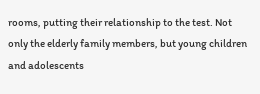rooms, putting their relationship to the test. Not only the elderly family members, but young children and adolescents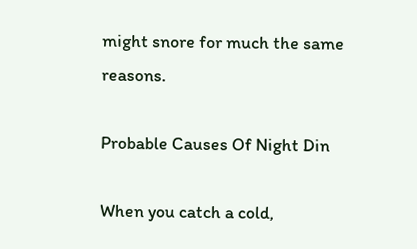might snore for much the same reasons.

Probable Causes Of Night Din

When you catch a cold,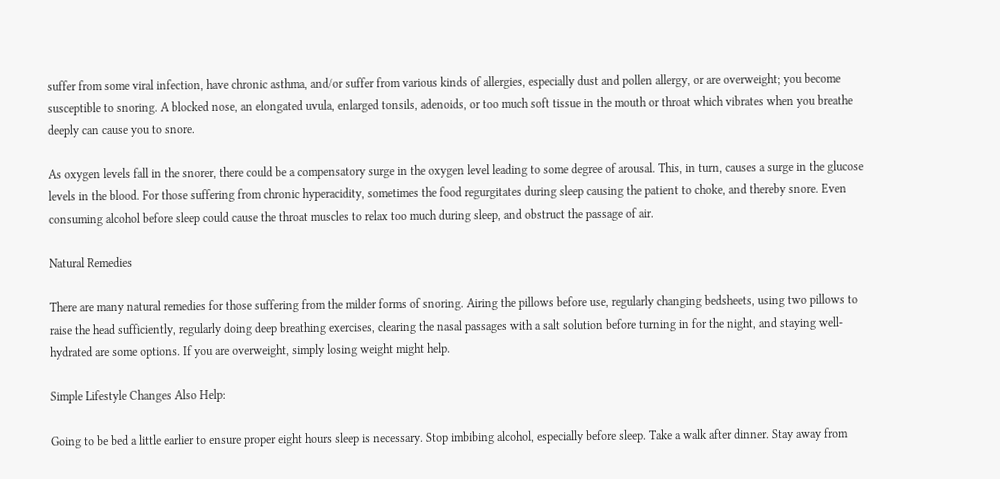suffer from some viral infection, have chronic asthma, and/or suffer from various kinds of allergies, especially dust and pollen allergy, or are overweight; you become susceptible to snoring. A blocked nose, an elongated uvula, enlarged tonsils, adenoids, or too much soft tissue in the mouth or throat which vibrates when you breathe deeply can cause you to snore.

As oxygen levels fall in the snorer, there could be a compensatory surge in the oxygen level leading to some degree of arousal. This, in turn, causes a surge in the glucose levels in the blood. For those suffering from chronic hyperacidity, sometimes the food regurgitates during sleep causing the patient to choke, and thereby snore. Even consuming alcohol before sleep could cause the throat muscles to relax too much during sleep, and obstruct the passage of air.

Natural Remedies

There are many natural remedies for those suffering from the milder forms of snoring. Airing the pillows before use, regularly changing bedsheets, using two pillows to raise the head sufficiently, regularly doing deep breathing exercises, clearing the nasal passages with a salt solution before turning in for the night, and staying well-hydrated are some options. If you are overweight, simply losing weight might help.

Simple Lifestyle Changes Also Help:

Going to be bed a little earlier to ensure proper eight hours sleep is necessary. Stop imbibing alcohol, especially before sleep. Take a walk after dinner. Stay away from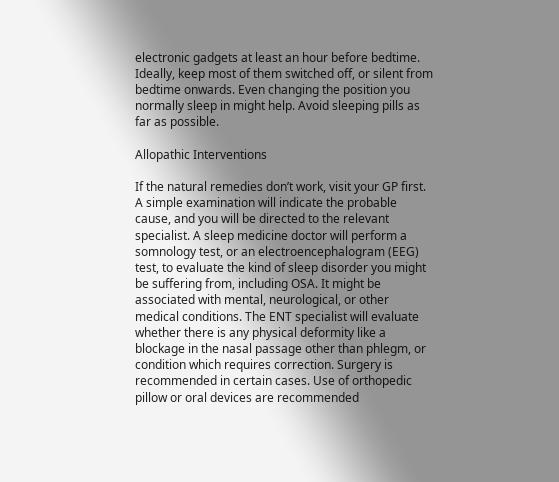electronic gadgets at least an hour before bedtime. Ideally, keep most of them switched off, or silent from bedtime onwards. Even changing the position you normally sleep in might help. Avoid sleeping pills as far as possible.

Allopathic Interventions

If the natural remedies don’t work, visit your GP first. A simple examination will indicate the probable cause, and you will be directed to the relevant specialist. A sleep medicine doctor will perform a somnology test, or an electroencephalogram (EEG) test, to evaluate the kind of sleep disorder you might be suffering from, including OSA. It might be associated with mental, neurological, or other medical conditions. The ENT specialist will evaluate whether there is any physical deformity like a blockage in the nasal passage other than phlegm, or condition which requires correction. Surgery is recommended in certain cases. Use of orthopedic pillow or oral devices are recommended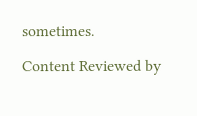sometimes.

Content Reviewed by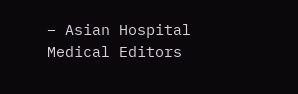– Asian Hospital Medical Editors